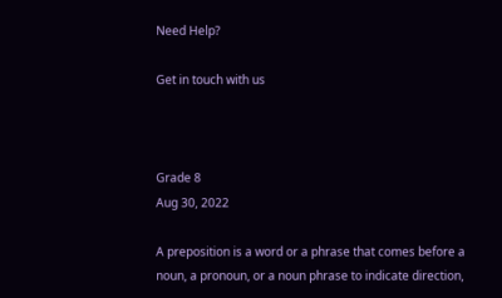Need Help?

Get in touch with us



Grade 8
Aug 30, 2022

A preposition is a word or a phrase that comes before a noun, a pronoun, or a noun phrase to indicate direction,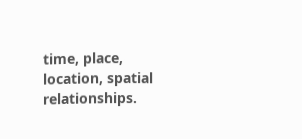time, place, location, spatial relationships.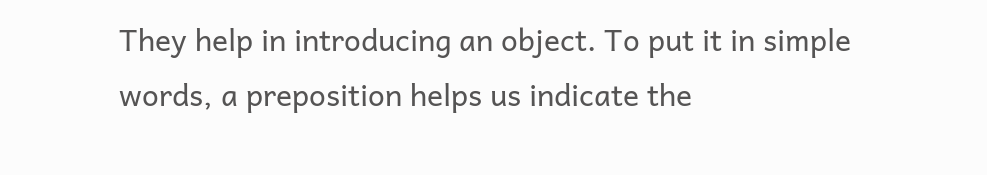They help in introducing an object. To put it in simple words, a preposition helps us indicate the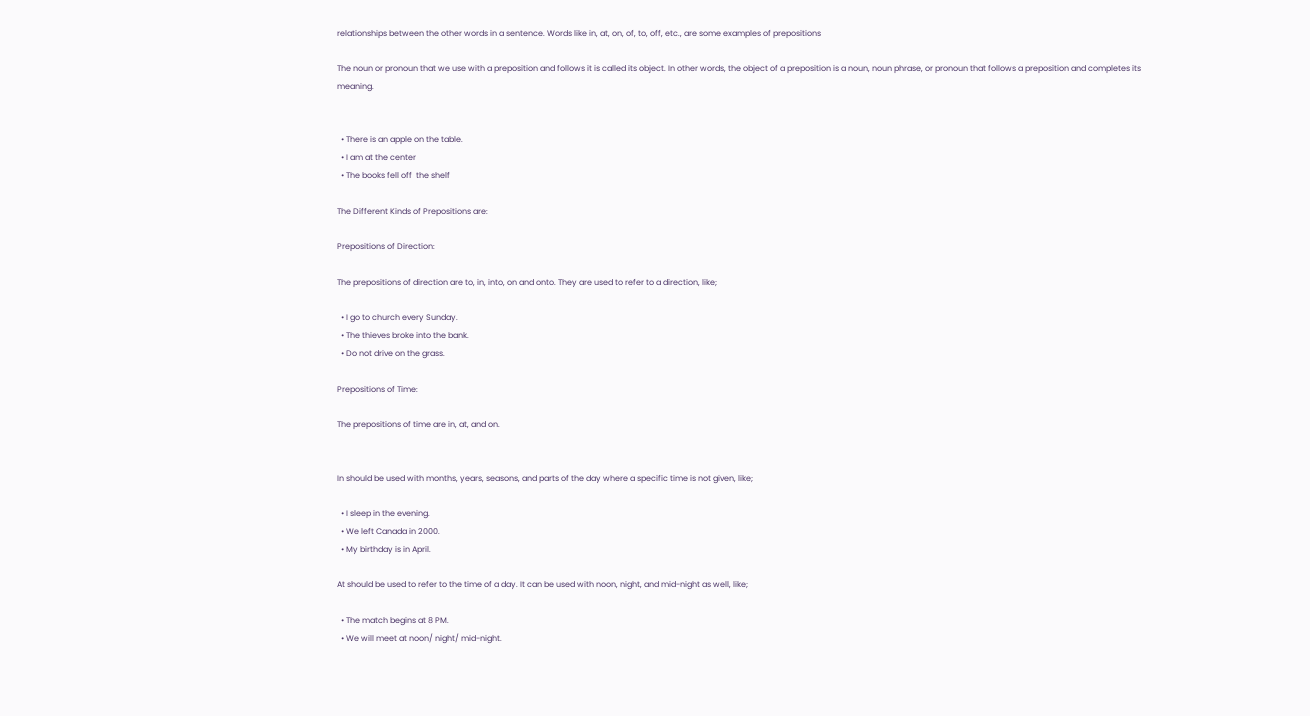relationships between the other words in a sentence. Words like in, at, on, of, to, off, etc., are some examples of prepositions

The noun or pronoun that we use with a preposition and follows it is called its object. In other words, the object of a preposition is a noun, noun phrase, or pronoun that follows a preposition and completes its meaning.


  • There is an apple on the table.
  • I am at the center
  • The books fell off  the shelf

The Different Kinds of Prepositions are:

Prepositions of Direction:

The prepositions of direction are to, in, into, on and onto. They are used to refer to a direction, like;

  • I go to church every Sunday.
  • The thieves broke into the bank.
  • Do not drive on the grass.

Prepositions of Time:

The prepositions of time are in, at, and on.


In should be used with months, years, seasons, and parts of the day where a specific time is not given, like;

  • I sleep in the evening.
  • We left Canada in 2000.
  • My birthday is in April.

At should be used to refer to the time of a day. It can be used with noon, night, and mid-night as well, like;

  • The match begins at 8 PM.
  • We will meet at noon/ night/ mid-night.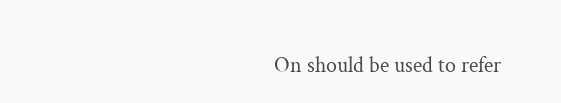On should be used to refer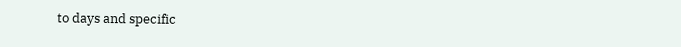to days and specific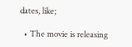dates, like;

  • The movie is releasing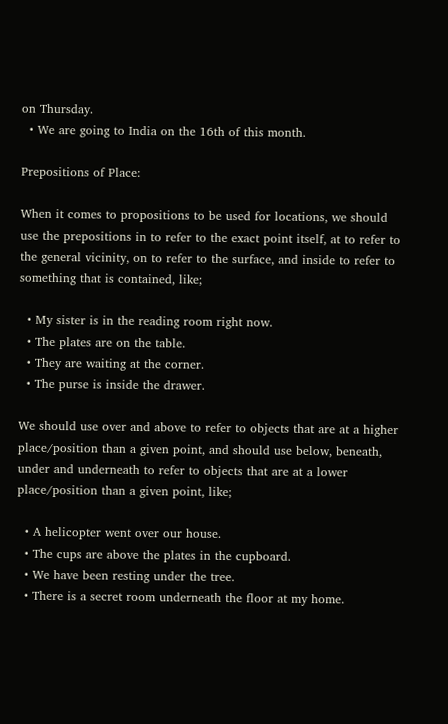on Thursday.
  • We are going to India on the 16th of this month.

Prepositions of Place:

When it comes to propositions to be used for locations, we should use the prepositions in to refer to the exact point itself, at to refer to the general vicinity, on to refer to the surface, and inside to refer to something that is contained, like;

  • My sister is in the reading room right now.
  • The plates are on the table.
  • They are waiting at the corner.
  • The purse is inside the drawer.

We should use over and above to refer to objects that are at a higher place/position than a given point, and should use below, beneath, under and underneath to refer to objects that are at a lower place/position than a given point, like;

  • A helicopter went over our house.
  • The cups are above the plates in the cupboard.
  • We have been resting under the tree.
  • There is a secret room underneath the floor at my home.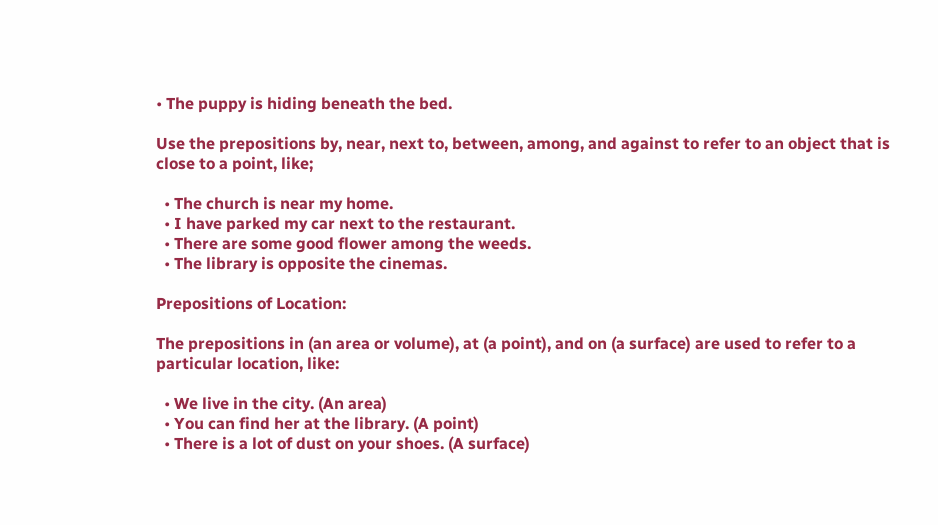• The puppy is hiding beneath the bed.

Use the prepositions by, near, next to, between, among, and against to refer to an object that is close to a point, like;

  • The church is near my home.
  • I have parked my car next to the restaurant.
  • There are some good flower among the weeds.
  • The library is opposite the cinemas.

Prepositions of Location:

The prepositions in (an area or volume), at (a point), and on (a surface) are used to refer to a particular location, like:

  • We live in the city. (An area)
  • You can find her at the library. (A point)
  • There is a lot of dust on your shoes. (A surface)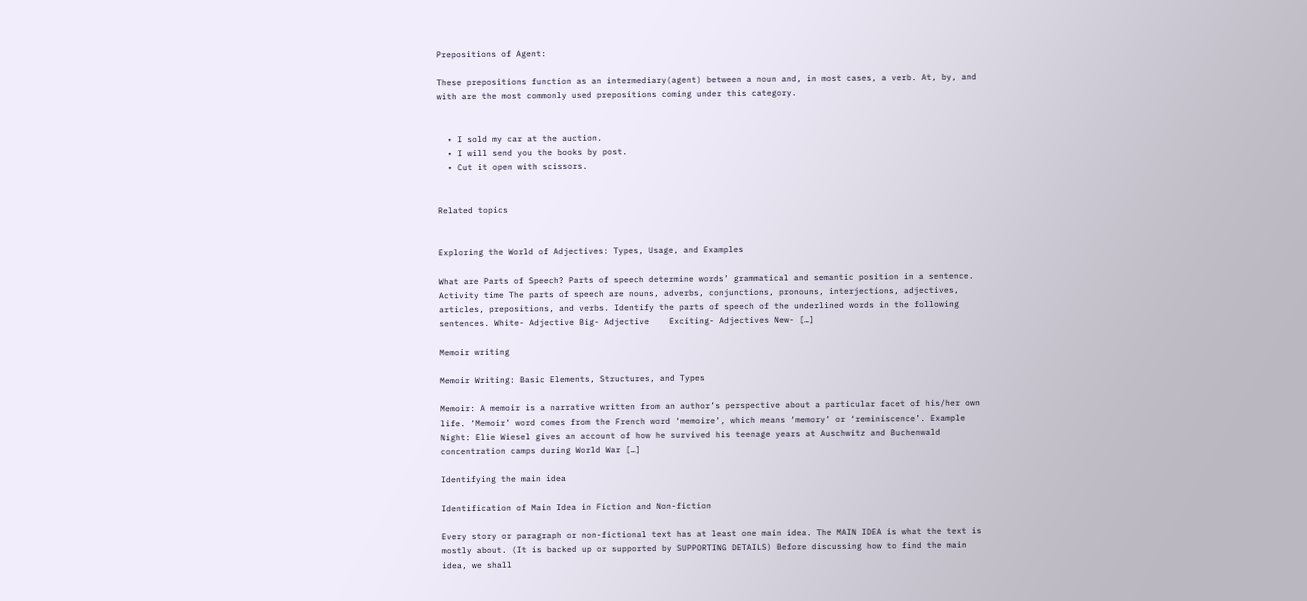Prepositions of Agent:

These prepositions function as an intermediary(agent) between a noun and, in most cases, a verb. At, by, and with are the most commonly used prepositions coming under this category.


  • I sold my car at the auction.
  • I will send you the books by post.
  • Cut it open with scissors.


Related topics


Exploring the World of Adjectives: Types, Usage, and Examples

What are Parts of Speech? Parts of speech determine words’ grammatical and semantic position in a sentence. Activity time The parts of speech are nouns, adverbs, conjunctions, pronouns, interjections, adjectives, articles, prepositions, and verbs. Identify the parts of speech of the underlined words in the following sentences. White- Adjective Big- Adjective    Exciting- Adjectives New- […]

Memoir writing

Memoir Writing: Basic Elements, Structures, and Types

Memoir: A memoir is a narrative written from an author’s perspective about a particular facet of his/her own life. ‘Memoir’ word comes from the French word ‘memoire’, which means ‘memory’ or ‘reminiscence’. Example Night: Elie Wiesel gives an account of how he survived his teenage years at Auschwitz and Buchenwald concentration camps during World War […]

Identifying the main idea

Identification of Main Idea in Fiction and Non-fiction

Every story or paragraph or non-fictional text has at least one main idea. The MAIN IDEA is what the text is mostly about. (It is backed up or supported by SUPPORTING DETAILS) Before discussing how to find the main idea, we shall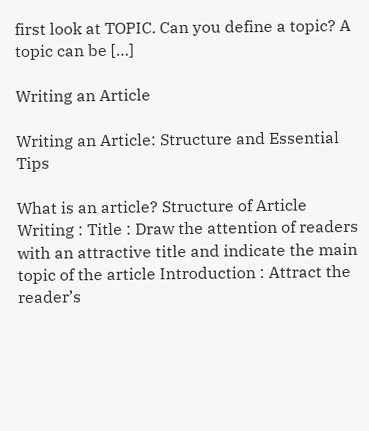first look at TOPIC. Can you define a topic? A topic can be […]

Writing an Article

Writing an Article: Structure and Essential Tips

What is an article? Structure of Article Writing : Title : Draw the attention of readers with an attractive title and indicate the main topic of the article Introduction : Attract the reader’s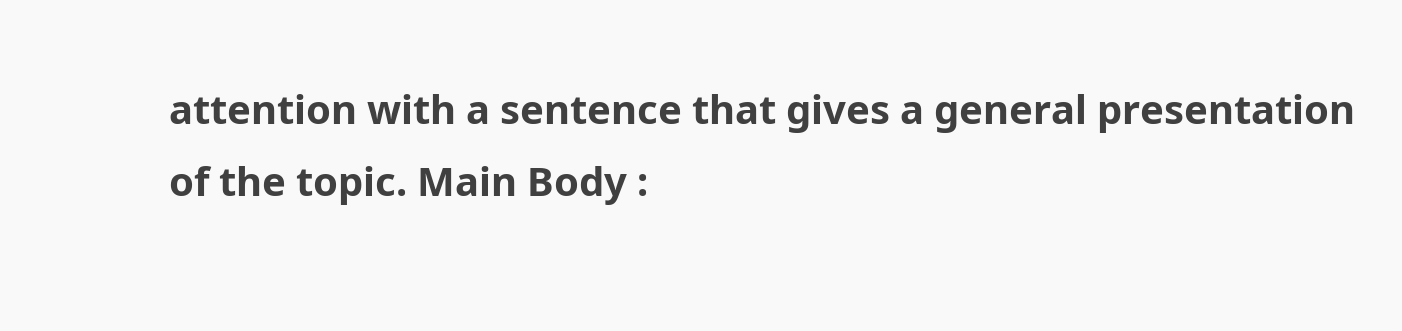attention with a sentence that gives a general presentation of the topic. Main Body :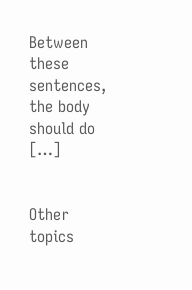Between these sentences, the body should do […]


Other topics